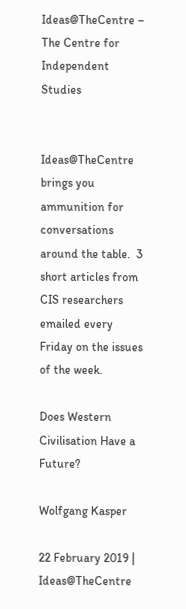Ideas@TheCentre – The Centre for Independent Studies


Ideas@TheCentre brings you ammunition for conversations around the table.  3 short articles from CIS researchers emailed every Friday on the issues of the week.

Does Western Civilisation Have a Future?

Wolfgang Kasper

22 February 2019 | Ideas@TheCentre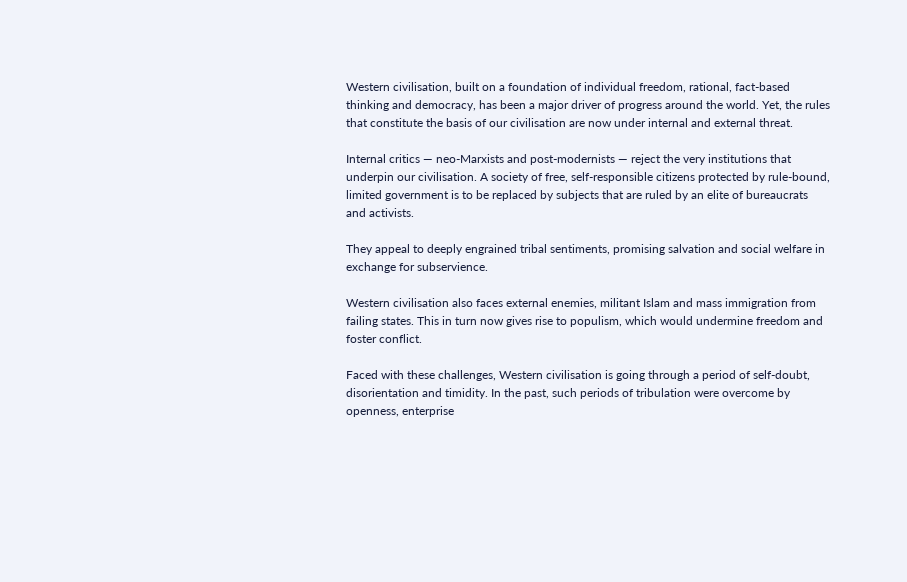Western civilisation, built on a foundation of individual freedom, rational, fact-based thinking and democracy, has been a major driver of progress around the world. Yet, the rules that constitute the basis of our civilisation are now under internal and external threat.

Internal critics — neo-Marxists and post-modernists — reject the very institutions that underpin our civilisation. A society of free, self-responsible citizens protected by rule-bound, limited government is to be replaced by subjects that are ruled by an elite of bureaucrats and activists.

They appeal to deeply engrained tribal sentiments, promising salvation and social welfare in exchange for subservience.

Western civilisation also faces external enemies, militant Islam and mass immigration from failing states. This in turn now gives rise to populism, which would undermine freedom and foster conflict.

Faced with these challenges, Western civilisation is going through a period of self-doubt, disorientation and timidity. In the past, such periods of tribulation were overcome by openness, enterprise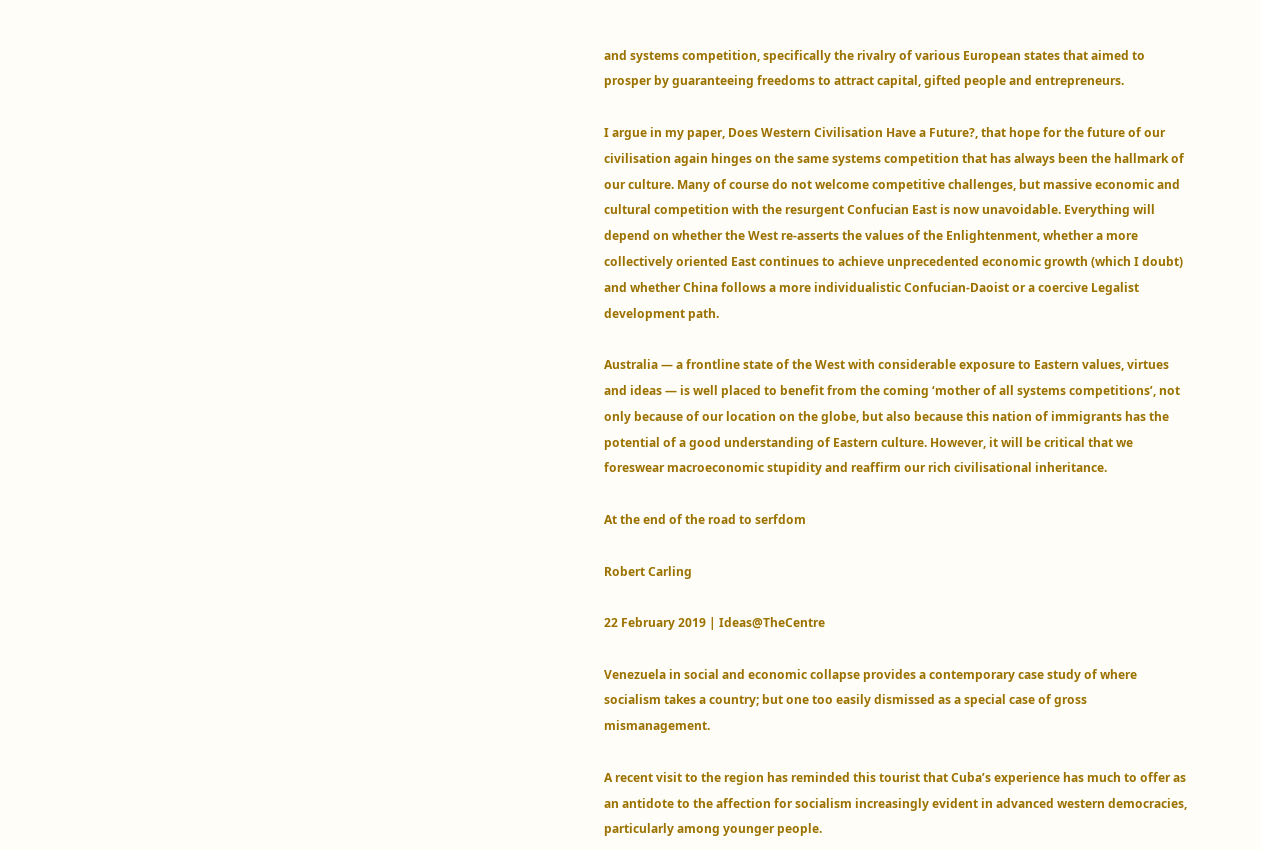and systems competition, specifically the rivalry of various European states that aimed to prosper by guaranteeing freedoms to attract capital, gifted people and entrepreneurs.

I argue in my paper, Does Western Civilisation Have a Future?, that hope for the future of our civilisation again hinges on the same systems competition that has always been the hallmark of our culture. Many of course do not welcome competitive challenges, but massive economic and cultural competition with the resurgent Confucian East is now unavoidable. Everything will depend on whether the West re-asserts the values of the Enlightenment, whether a more collectively oriented East continues to achieve unprecedented economic growth (which I doubt) and whether China follows a more individualistic Confucian-Daoist or a coercive Legalist development path.

Australia — a frontline state of the West with considerable exposure to Eastern values, virtues and ideas — is well placed to benefit from the coming ‘mother of all systems competitions’, not only because of our location on the globe, but also because this nation of immigrants has the potential of a good understanding of Eastern culture. However, it will be critical that we foreswear macroeconomic stupidity and reaffirm our rich civilisational inheritance.

At the end of the road to serfdom

Robert Carling

22 February 2019 | Ideas@TheCentre

Venezuela in social and economic collapse provides a contemporary case study of where socialism takes a country; but one too easily dismissed as a special case of gross mismanagement.

A recent visit to the region has reminded this tourist that Cuba’s experience has much to offer as an antidote to the affection for socialism increasingly evident in advanced western democracies, particularly among younger people.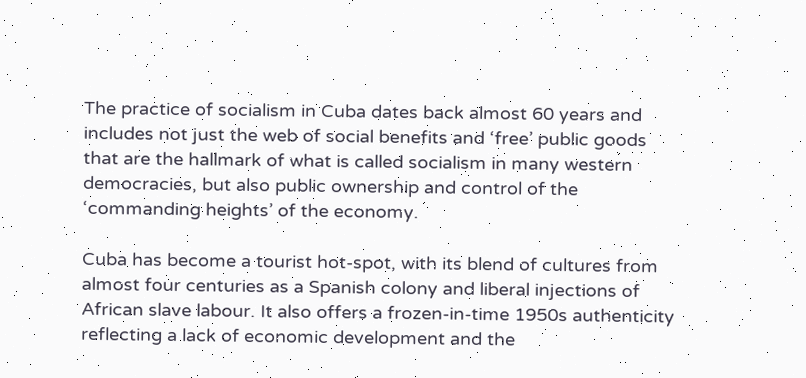The practice of socialism in Cuba dates back almost 60 years and includes not just the web of social benefits and ‘free’ public goods that are the hallmark of what is called socialism in many western democracies, but also public ownership and control of the ‘commanding heights’ of the economy.

Cuba has become a tourist hot-spot, with its blend of cultures from almost four centuries as a Spanish colony and liberal injections of African slave labour. It also offers a frozen-in-time 1950s authenticity reflecting a lack of economic development and the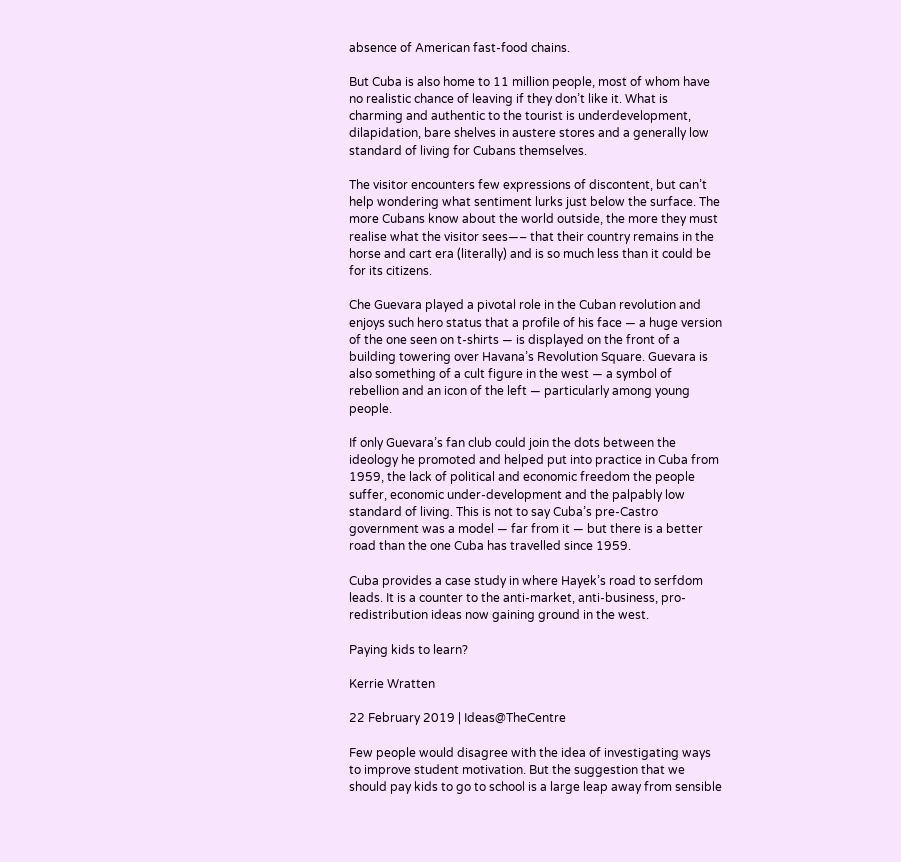absence of American fast-food chains.

But Cuba is also home to 11 million people, most of whom have no realistic chance of leaving if they don’t like it. What is charming and authentic to the tourist is underdevelopment, dilapidation, bare shelves in austere stores and a generally low standard of living for Cubans themselves.

The visitor encounters few expressions of discontent, but can’t help wondering what sentiment lurks just below the surface. The more Cubans know about the world outside, the more they must realise what the visitor sees—– that their country remains in the horse and cart era (literally) and is so much less than it could be for its citizens.

Che Guevara played a pivotal role in the Cuban revolution and enjoys such hero status that a profile of his face — a huge version of the one seen on t-shirts — is displayed on the front of a building towering over Havana’s Revolution Square. Guevara is also something of a cult figure in the west — a symbol of rebellion and an icon of the left — particularly among young people.

If only Guevara’s fan club could join the dots between the ideology he promoted and helped put into practice in Cuba from 1959, the lack of political and economic freedom the people suffer, economic under-development and the palpably low standard of living. This is not to say Cuba’s pre-Castro government was a model — far from it — but there is a better road than the one Cuba has travelled since 1959.

Cuba provides a case study in where Hayek’s road to serfdom leads. It is a counter to the anti-market, anti-business, pro-redistribution ideas now gaining ground in the west.

Paying kids to learn?

Kerrie Wratten

22 February 2019 | Ideas@TheCentre

Few people would disagree with the idea of investigating ways to improve student motivation. But the suggestion that we should pay kids to go to school is a large leap away from sensible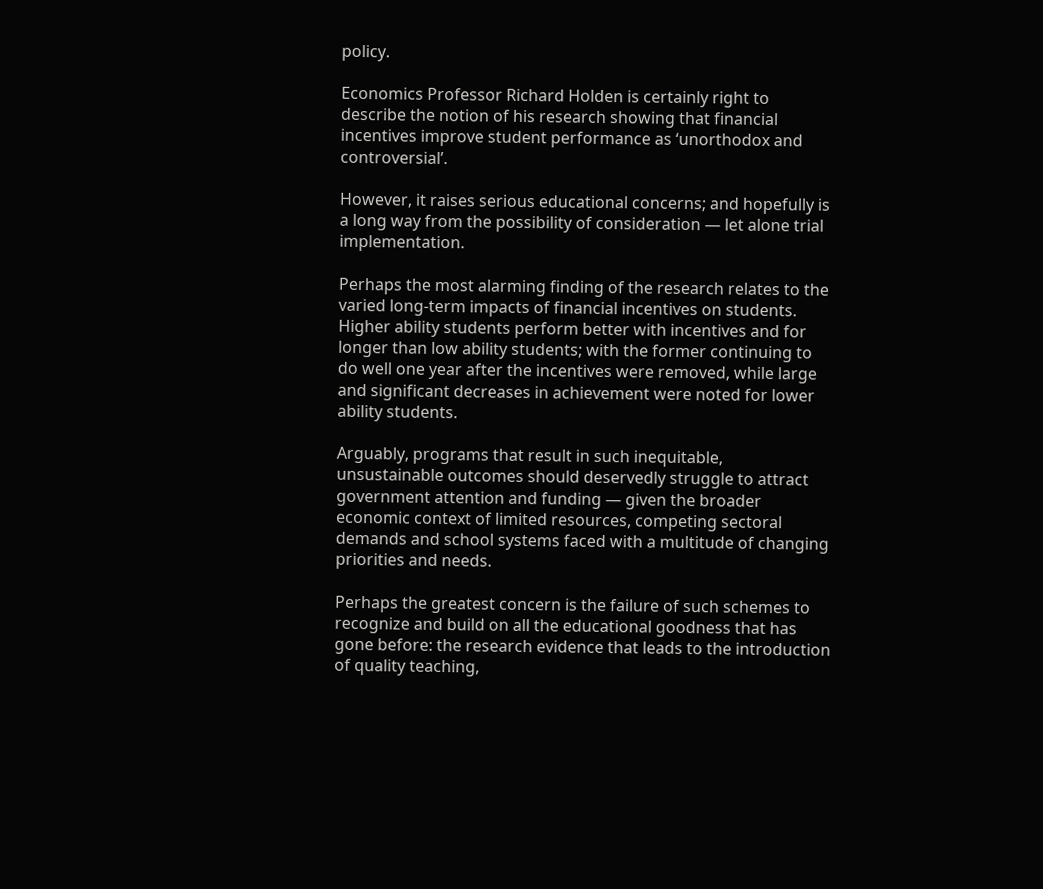policy.

Economics Professor Richard Holden is certainly right to describe the notion of his research showing that financial incentives improve student performance as ‘unorthodox and controversial’.

However, it raises serious educational concerns; and hopefully is a long way from the possibility of consideration — let alone trial implementation.

Perhaps the most alarming finding of the research relates to the varied long-term impacts of financial incentives on students. Higher ability students perform better with incentives and for longer than low ability students; with the former continuing to do well one year after the incentives were removed, while large and significant decreases in achievement were noted for lower ability students.

Arguably, programs that result in such inequitable, unsustainable outcomes should deservedly struggle to attract government attention and funding — given the broader economic context of limited resources, competing sectoral demands and school systems faced with a multitude of changing priorities and needs.

Perhaps the greatest concern is the failure of such schemes to recognize and build on all the educational goodness that has gone before: the research evidence that leads to the introduction of quality teaching,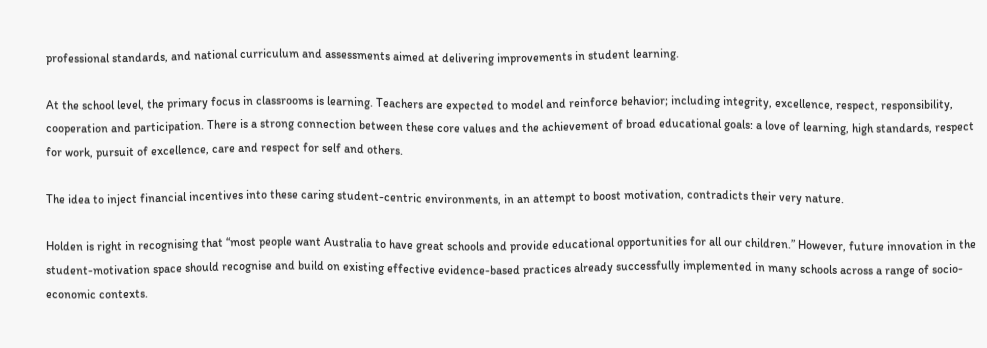professional standards, and national curriculum and assessments aimed at delivering improvements in student learning.

At the school level, the primary focus in classrooms is learning. Teachers are expected to model and reinforce behavior; including integrity, excellence, respect, responsibility, cooperation and participation. There is a strong connection between these core values and the achievement of broad educational goals: a love of learning, high standards, respect for work, pursuit of excellence, care and respect for self and others.

The idea to inject financial incentives into these caring student-centric environments, in an attempt to boost motivation, contradicts their very nature.

Holden is right in recognising that “most people want Australia to have great schools and provide educational opportunities for all our children.” However, future innovation in the student-motivation space should recognise and build on existing effective evidence-based practices already successfully implemented in many schools across a range of socio-economic contexts.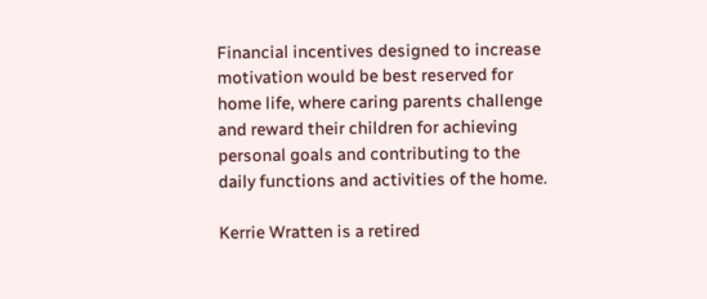Financial incentives designed to increase motivation would be best reserved for home life, where caring parents challenge and reward their children for achieving personal goals and contributing to the daily functions and activities of the home.

Kerrie Wratten is a retired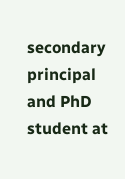secondary principal and PhD student at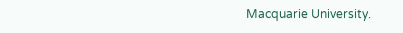Macquarie University.